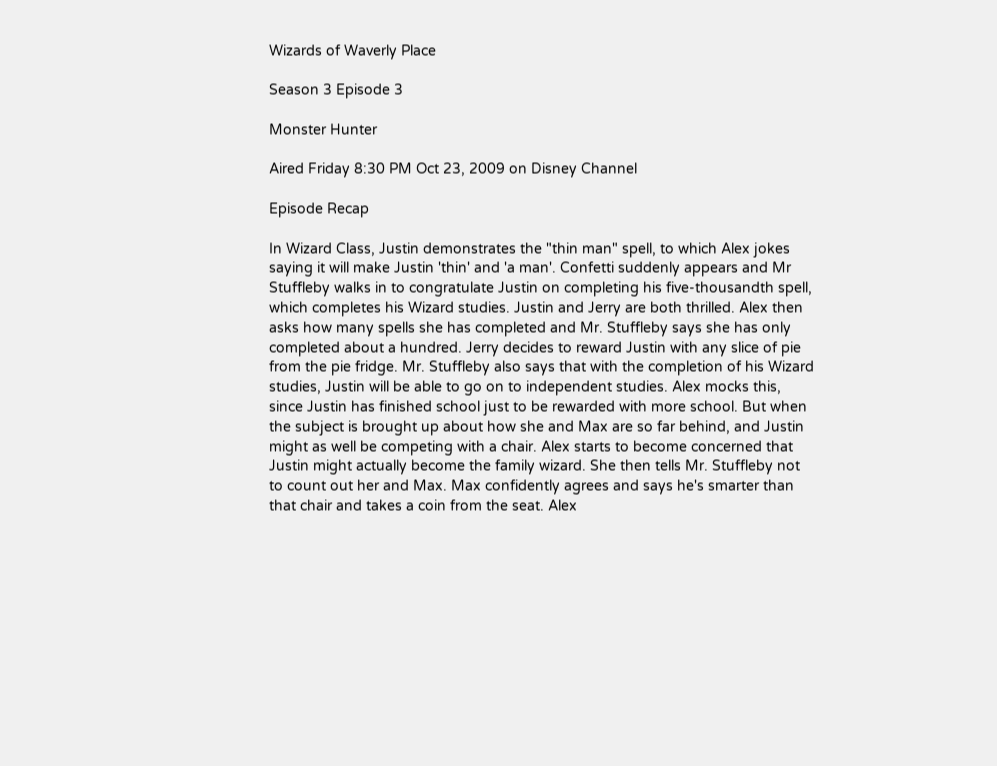Wizards of Waverly Place

Season 3 Episode 3

Monster Hunter

Aired Friday 8:30 PM Oct 23, 2009 on Disney Channel

Episode Recap

In Wizard Class, Justin demonstrates the "thin man" spell, to which Alex jokes saying it will make Justin 'thin' and 'a man'. Confetti suddenly appears and Mr Stuffleby walks in to congratulate Justin on completing his five-thousandth spell, which completes his Wizard studies. Justin and Jerry are both thrilled. Alex then asks how many spells she has completed and Mr. Stuffleby says she has only completed about a hundred. Jerry decides to reward Justin with any slice of pie from the pie fridge. Mr. Stuffleby also says that with the completion of his Wizard studies, Justin will be able to go on to independent studies. Alex mocks this, since Justin has finished school just to be rewarded with more school. But when the subject is brought up about how she and Max are so far behind, and Justin might as well be competing with a chair. Alex starts to become concerned that Justin might actually become the family wizard. She then tells Mr. Stuffleby not to count out her and Max. Max confidently agrees and says he's smarter than that chair and takes a coin from the seat. Alex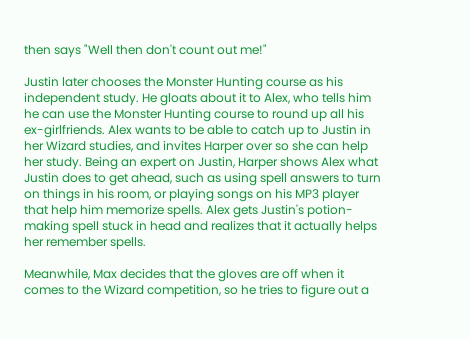then says "Well then don't count out me!"

Justin later chooses the Monster Hunting course as his independent study. He gloats about it to Alex, who tells him he can use the Monster Hunting course to round up all his ex-girlfriends. Alex wants to be able to catch up to Justin in her Wizard studies, and invites Harper over so she can help her study. Being an expert on Justin, Harper shows Alex what Justin does to get ahead, such as using spell answers to turn on things in his room, or playing songs on his MP3 player that help him memorize spells. Alex gets Justin's potion-making spell stuck in head and realizes that it actually helps her remember spells.

Meanwhile, Max decides that the gloves are off when it comes to the Wizard competition, so he tries to figure out a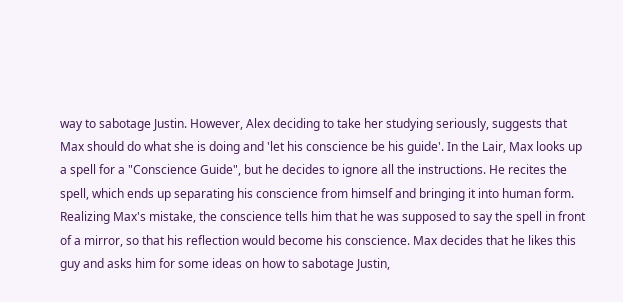way to sabotage Justin. However, Alex deciding to take her studying seriously, suggests that Max should do what she is doing and 'let his conscience be his guide'. In the Lair, Max looks up a spell for a "Conscience Guide", but he decides to ignore all the instructions. He recites the spell, which ends up separating his conscience from himself and bringing it into human form. Realizing Max's mistake, the conscience tells him that he was supposed to say the spell in front of a mirror, so that his reflection would become his conscience. Max decides that he likes this guy and asks him for some ideas on how to sabotage Justin,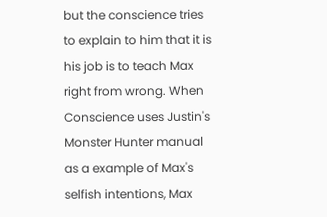but the conscience tries to explain to him that it is his job is to teach Max right from wrong. When Conscience uses Justin's Monster Hunter manual as a example of Max's selfish intentions, Max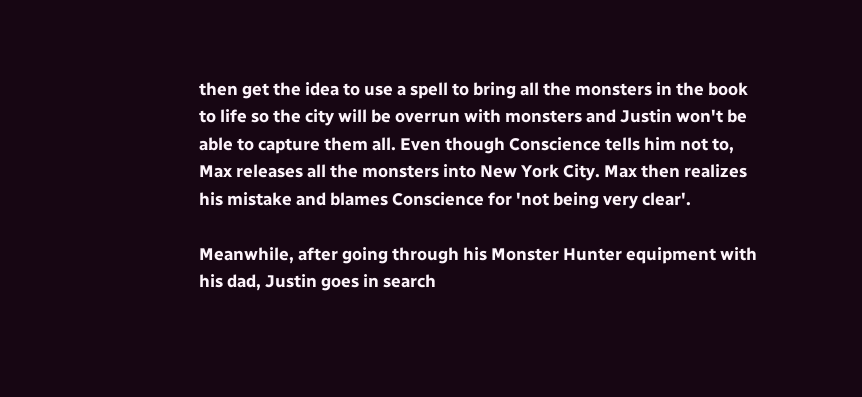then get the idea to use a spell to bring all the monsters in the book to life so the city will be overrun with monsters and Justin won't be able to capture them all. Even though Conscience tells him not to, Max releases all the monsters into New York City. Max then realizes his mistake and blames Conscience for 'not being very clear'.

Meanwhile, after going through his Monster Hunter equipment with his dad, Justin goes in search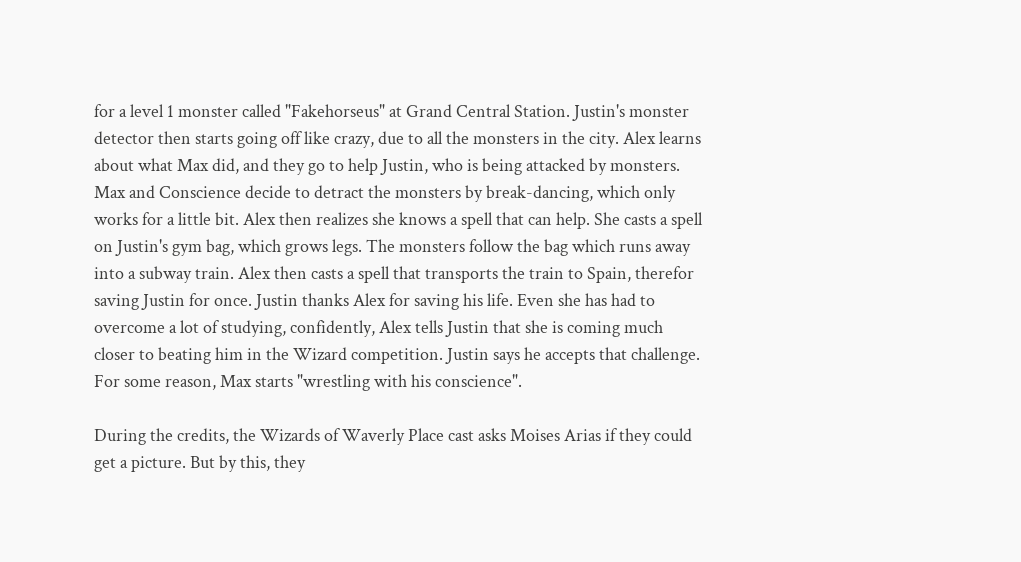for a level 1 monster called "Fakehorseus" at Grand Central Station. Justin's monster detector then starts going off like crazy, due to all the monsters in the city. Alex learns about what Max did, and they go to help Justin, who is being attacked by monsters. Max and Conscience decide to detract the monsters by break-dancing, which only works for a little bit. Alex then realizes she knows a spell that can help. She casts a spell on Justin's gym bag, which grows legs. The monsters follow the bag which runs away into a subway train. Alex then casts a spell that transports the train to Spain, therefor saving Justin for once. Justin thanks Alex for saving his life. Even she has had to overcome a lot of studying, confidently, Alex tells Justin that she is coming much closer to beating him in the Wizard competition. Justin says he accepts that challenge. For some reason, Max starts "wrestling with his conscience".

During the credits, the Wizards of Waverly Place cast asks Moises Arias if they could get a picture. But by this, they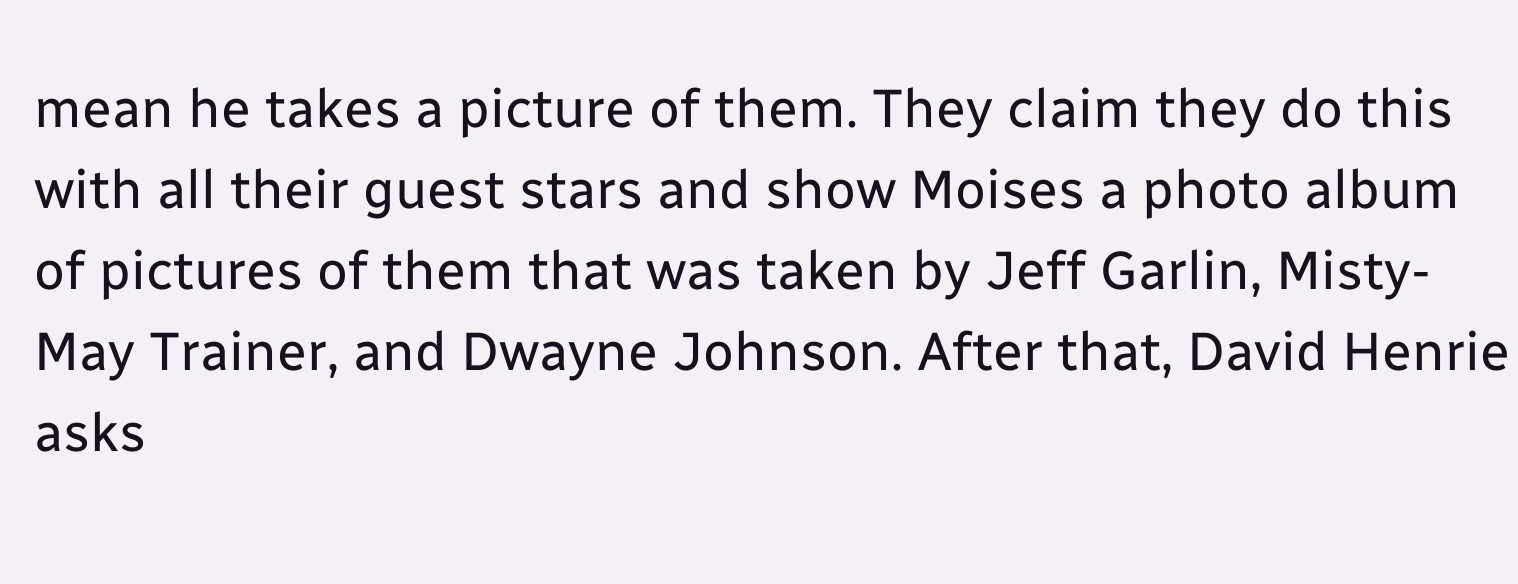mean he takes a picture of them. They claim they do this with all their guest stars and show Moises a photo album of pictures of them that was taken by Jeff Garlin, Misty-May Trainer, and Dwayne Johnson. After that, David Henrie asks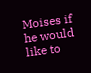Moises if he would like to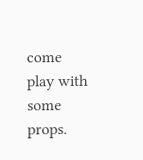come play with some props.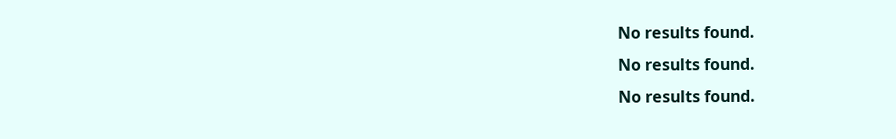No results found.
No results found.
No results found.